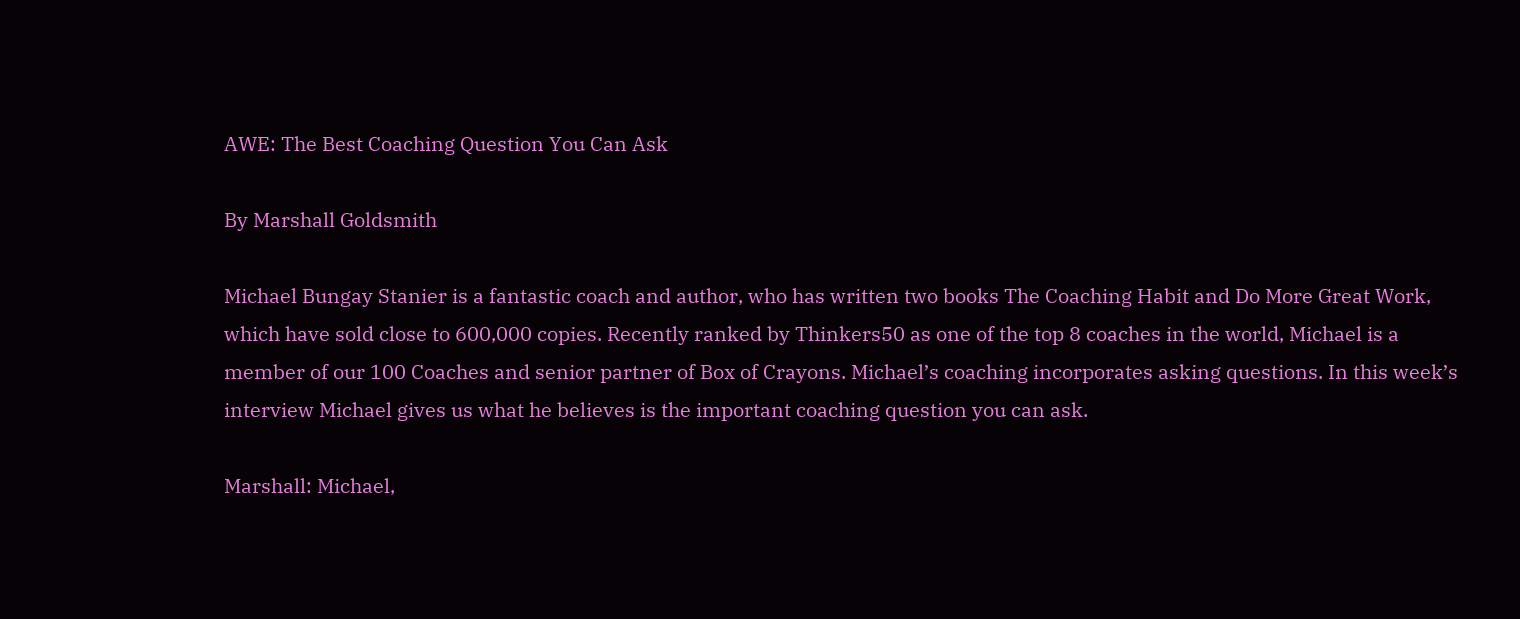AWE: The Best Coaching Question You Can Ask

By Marshall Goldsmith

Michael Bungay Stanier is a fantastic coach and author, who has written two books The Coaching Habit and Do More Great Work, which have sold close to 600,000 copies. Recently ranked by Thinkers50 as one of the top 8 coaches in the world, Michael is a member of our 100 Coaches and senior partner of Box of Crayons. Michael’s coaching incorporates asking questions. In this week’s interview Michael gives us what he believes is the important coaching question you can ask.

Marshall: Michael,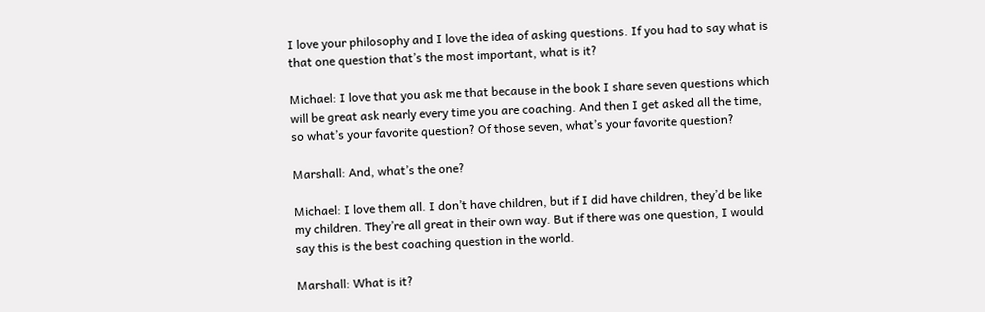I love your philosophy and I love the idea of asking questions. If you had to say what is that one question that’s the most important, what is it?

Michael: I love that you ask me that because in the book I share seven questions which will be great ask nearly every time you are coaching. And then I get asked all the time, so what’s your favorite question? Of those seven, what’s your favorite question?

Marshall: And, what’s the one?

Michael: I love them all. I don’t have children, but if I did have children, they’d be like my children. They’re all great in their own way. But if there was one question, I would say this is the best coaching question in the world.

Marshall: What is it?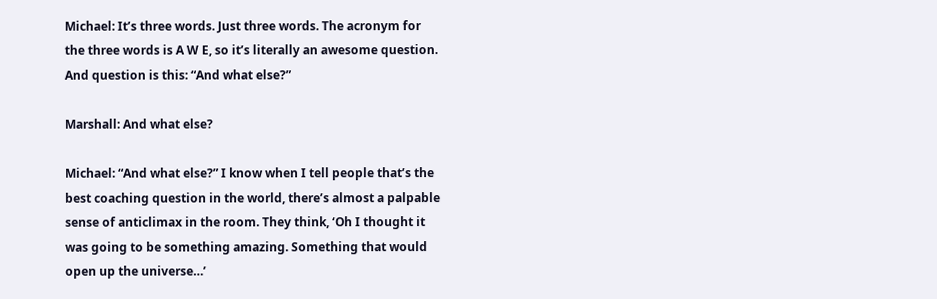Michael: It’s three words. Just three words. The acronym for the three words is A W E, so it’s literally an awesome question. And question is this: “And what else?”

Marshall: And what else?

Michael: “And what else?” I know when I tell people that’s the best coaching question in the world, there’s almost a palpable sense of anticlimax in the room. They think, ‘Oh I thought it was going to be something amazing. Something that would open up the universe…’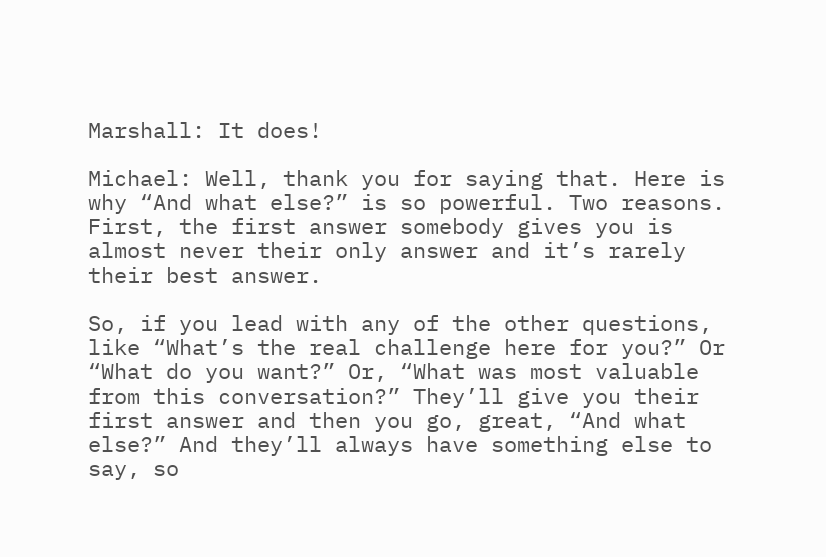Marshall: It does!

Michael: Well, thank you for saying that. Here is why “And what else?” is so powerful. Two reasons. First, the first answer somebody gives you is almost never their only answer and it’s rarely their best answer.

So, if you lead with any of the other questions, like “What’s the real challenge here for you?” Or “What do you want?” Or, “What was most valuable from this conversation?” They’ll give you their first answer and then you go, great, “And what else?” And they’ll always have something else to say, so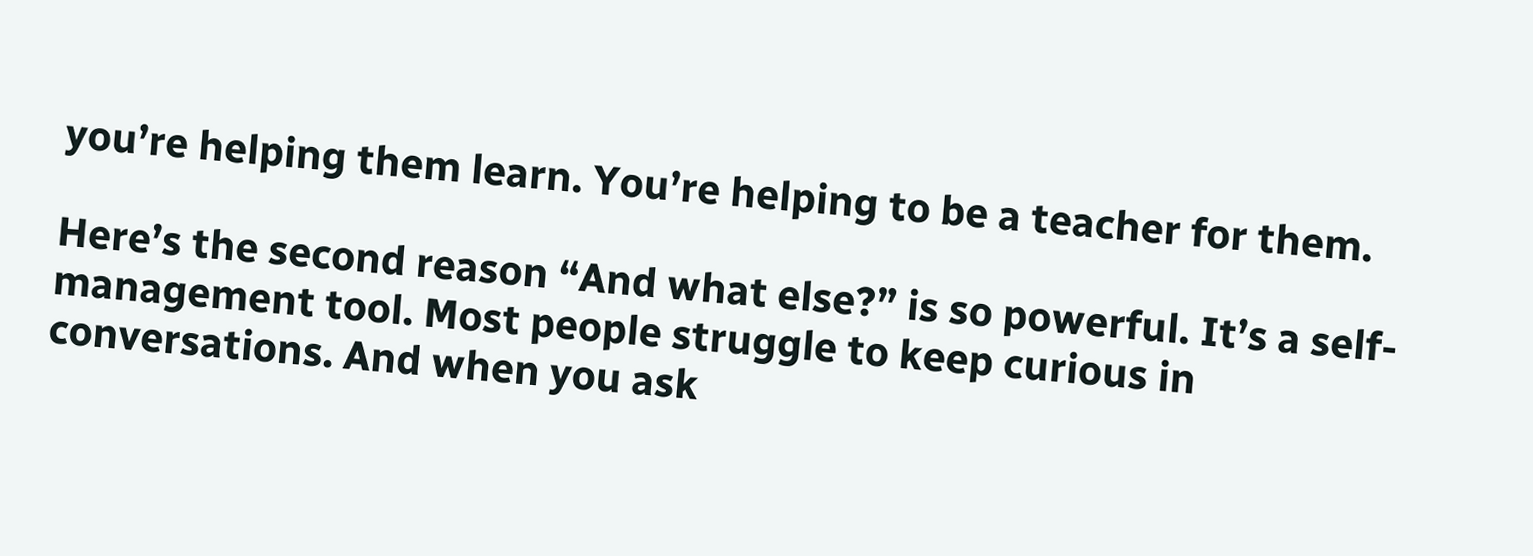you’re helping them learn. You’re helping to be a teacher for them.

Here’s the second reason “And what else?” is so powerful. It’s a self-management tool. Most people struggle to keep curious in conversations. And when you ask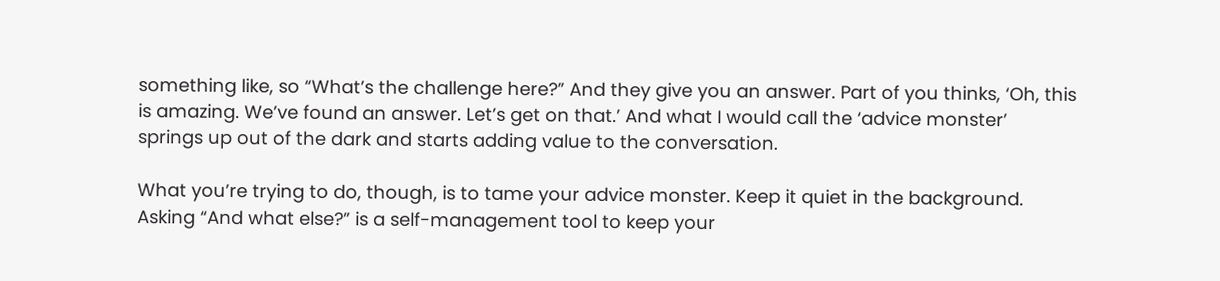something like, so “What’s the challenge here?” And they give you an answer. Part of you thinks, ‘Oh, this is amazing. We’ve found an answer. Let’s get on that.’ And what I would call the ‘advice monster’ springs up out of the dark and starts adding value to the conversation.

What you’re trying to do, though, is to tame your advice monster. Keep it quiet in the background. Asking “And what else?” is a self-management tool to keep your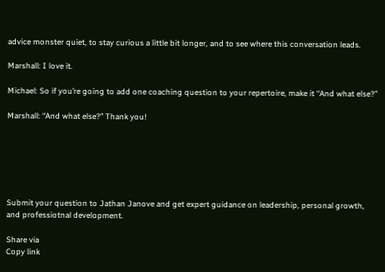advice monster quiet, to stay curious a little bit longer, and to see where this conversation leads.

Marshall: I love it.

Michael: So if you’re going to add one coaching question to your repertoire, make it “And what else?”

Marshall: “And what else?” Thank you!






Submit your question to Jathan Janove and get expert guidance on leadership, personal growth, and professiotnal development.

Share via
Copy link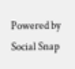Powered by Social Snap